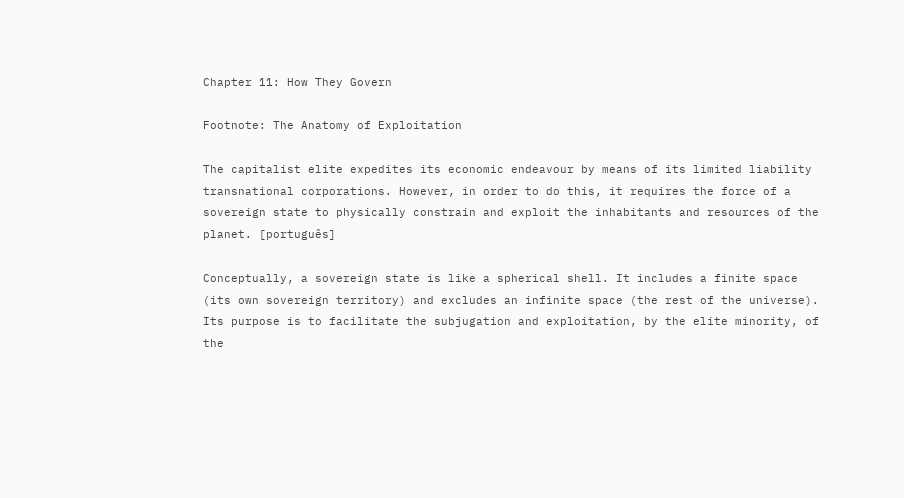Chapter 11: How They Govern

Footnote: The Anatomy of Exploitation

The capitalist elite expedites its economic endeavour by means of its limited liability transnational corporations. However, in order to do this, it requires the force of a sovereign state to physically constrain and exploit the inhabitants and resources of the planet. [português]

Conceptually, a sovereign state is like a spherical shell. It includes a finite space (its own sovereign territory) and excludes an infinite space (the rest of the universe). Its purpose is to facilitate the subjugation and exploitation, by the elite minority, of the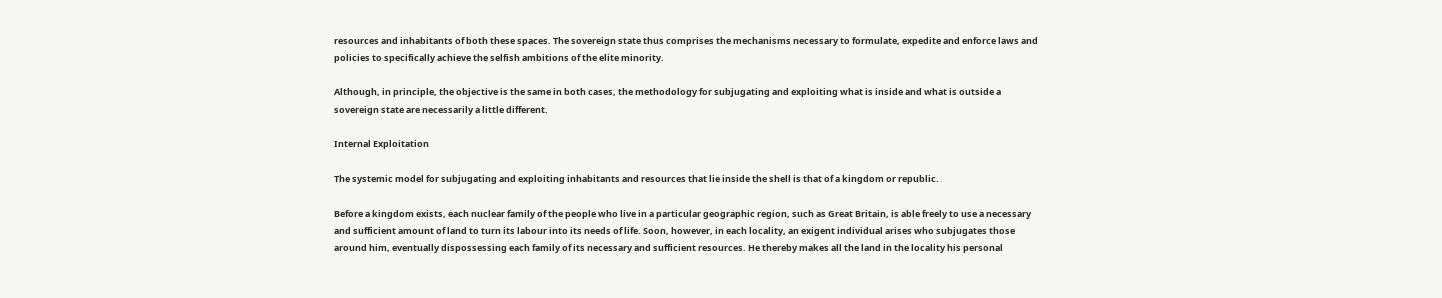resources and inhabitants of both these spaces. The sovereign state thus comprises the mechanisms necessary to formulate, expedite and enforce laws and policies to specifically achieve the selfish ambitions of the elite minority.

Although, in principle, the objective is the same in both cases, the methodology for subjugating and exploiting what is inside and what is outside a sovereign state are necessarily a little different.

Internal Exploitation

The systemic model for subjugating and exploiting inhabitants and resources that lie inside the shell is that of a kingdom or republic.

Before a kingdom exists, each nuclear family of the people who live in a particular geographic region, such as Great Britain, is able freely to use a necessary and sufficient amount of land to turn its labour into its needs of life. Soon, however, in each locality, an exigent individual arises who subjugates those around him, eventually dispossessing each family of its necessary and sufficient resources. He thereby makes all the land in the locality his personal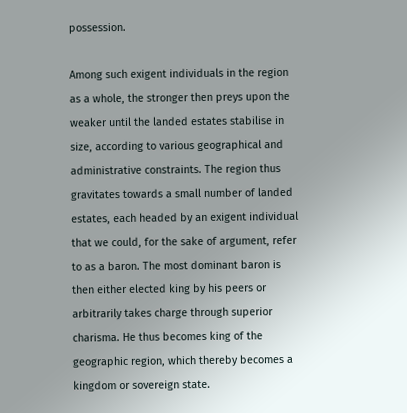possession.

Among such exigent individuals in the region as a whole, the stronger then preys upon the weaker until the landed estates stabilise in size, according to various geographical and administrative constraints. The region thus gravitates towards a small number of landed estates, each headed by an exigent individual that we could, for the sake of argument, refer to as a baron. The most dominant baron is then either elected king by his peers or arbitrarily takes charge through superior charisma. He thus becomes king of the geographic region, which thereby becomes a kingdom or sovereign state.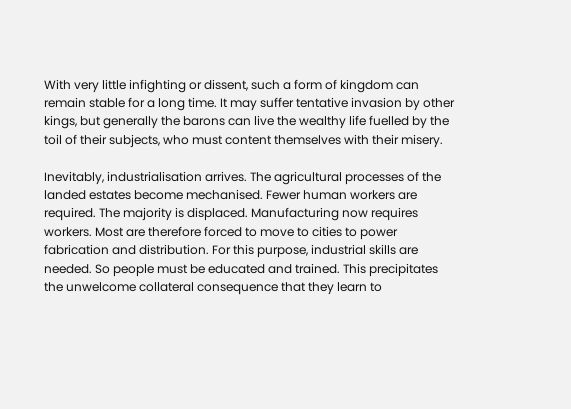With very little infighting or dissent, such a form of kingdom can remain stable for a long time. It may suffer tentative invasion by other kings, but generally the barons can live the wealthy life fuelled by the toil of their subjects, who must content themselves with their misery.

Inevitably, industrialisation arrives. The agricultural processes of the landed estates become mechanised. Fewer human workers are required. The majority is displaced. Manufacturing now requires workers. Most are therefore forced to move to cities to power fabrication and distribution. For this purpose, industrial skills are needed. So people must be educated and trained. This precipitates the unwelcome collateral consequence that they learn to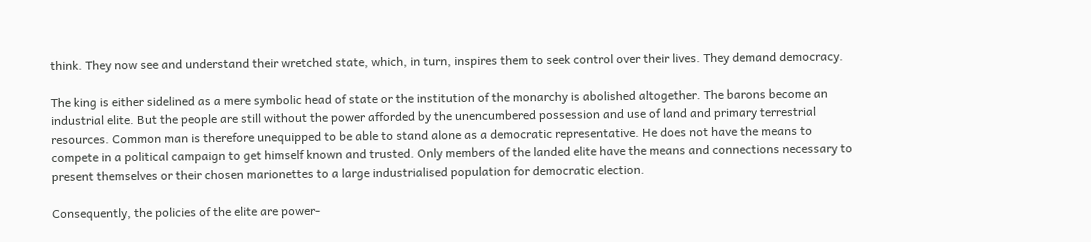think. They now see and understand their wretched state, which, in turn, inspires them to seek control over their lives. They demand democracy.

The king is either sidelined as a mere symbolic head of state or the institution of the monarchy is abolished altogether. The barons become an industrial elite. But the people are still without the power afforded by the unencumbered possession and use of land and primary terrestrial resources. Common man is therefore unequipped to be able to stand alone as a democratic representative. He does not have the means to compete in a political campaign to get himself known and trusted. Only members of the landed elite have the means and connections necessary to present themselves or their chosen marionettes to a large industrialised population for democratic election.

Consequently, the policies of the elite are power-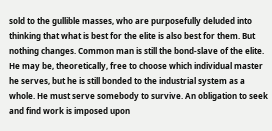sold to the gullible masses, who are purposefully deluded into thinking that what is best for the elite is also best for them. But nothing changes. Common man is still the bond-slave of the elite. He may be, theoretically, free to choose which individual master he serves, but he is still bonded to the industrial system as a whole. He must serve somebody to survive. An obligation to seek and find work is imposed upon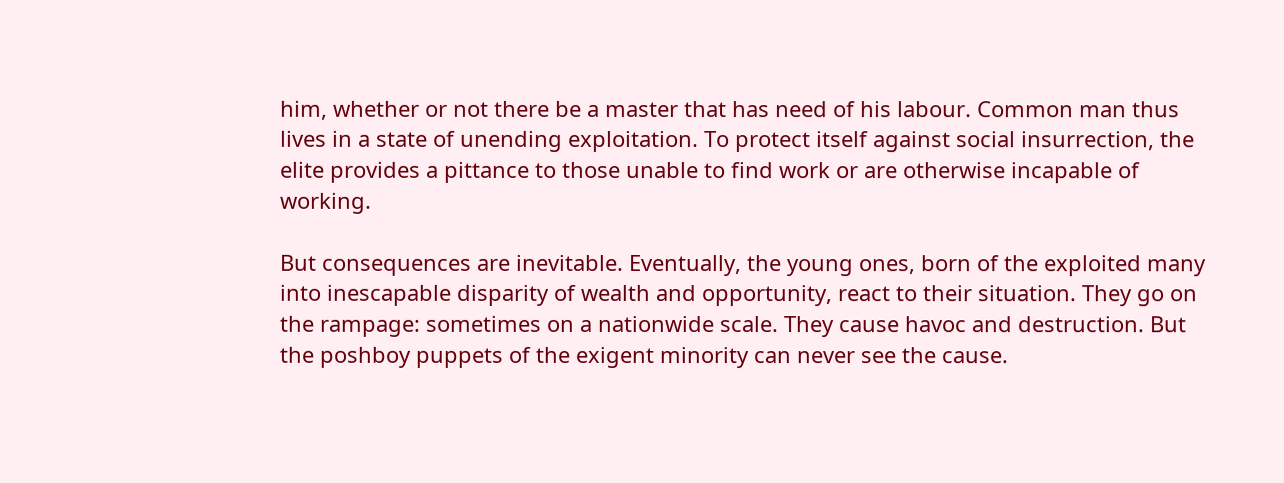him, whether or not there be a master that has need of his labour. Common man thus lives in a state of unending exploitation. To protect itself against social insurrection, the elite provides a pittance to those unable to find work or are otherwise incapable of working.

But consequences are inevitable. Eventually, the young ones, born of the exploited many into inescapable disparity of wealth and opportunity, react to their situation. They go on the rampage: sometimes on a nationwide scale. They cause havoc and destruction. But the poshboy puppets of the exigent minority can never see the cause.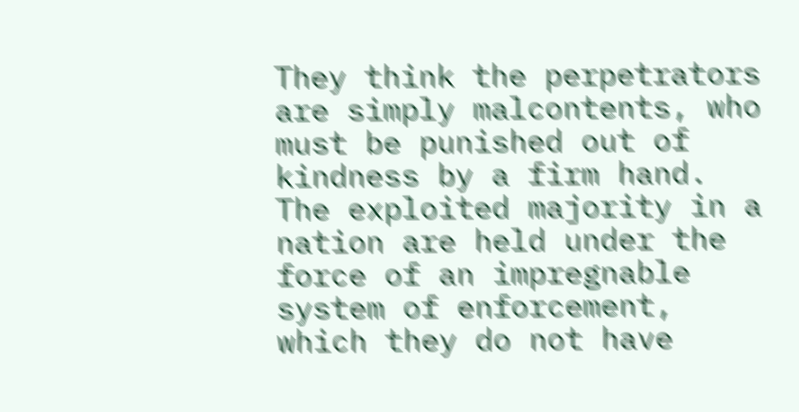They think the perpetrators are simply malcontents, who must be punished out of kindness by a firm hand. The exploited majority in a nation are held under the force of an impregnable system of enforcement, which they do not have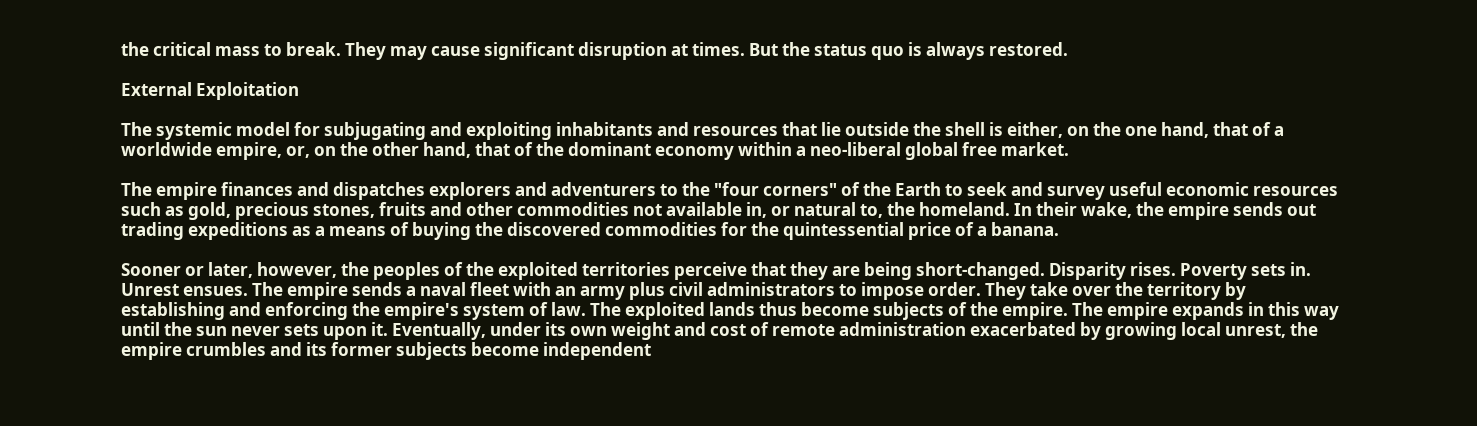the critical mass to break. They may cause significant disruption at times. But the status quo is always restored.

External Exploitation

The systemic model for subjugating and exploiting inhabitants and resources that lie outside the shell is either, on the one hand, that of a worldwide empire, or, on the other hand, that of the dominant economy within a neo-liberal global free market.

The empire finances and dispatches explorers and adventurers to the "four corners" of the Earth to seek and survey useful economic resources such as gold, precious stones, fruits and other commodities not available in, or natural to, the homeland. In their wake, the empire sends out trading expeditions as a means of buying the discovered commodities for the quintessential price of a banana.

Sooner or later, however, the peoples of the exploited territories perceive that they are being short-changed. Disparity rises. Poverty sets in. Unrest ensues. The empire sends a naval fleet with an army plus civil administrators to impose order. They take over the territory by establishing and enforcing the empire's system of law. The exploited lands thus become subjects of the empire. The empire expands in this way until the sun never sets upon it. Eventually, under its own weight and cost of remote administration exacerbated by growing local unrest, the empire crumbles and its former subjects become independent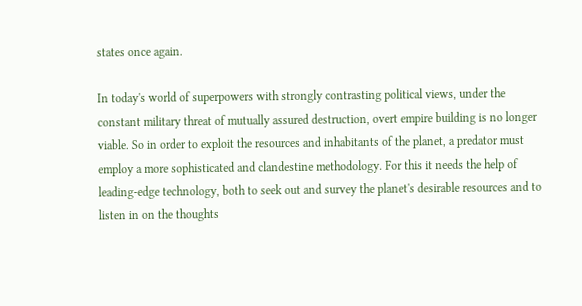states once again.

In today's world of superpowers with strongly contrasting political views, under the constant military threat of mutually assured destruction, overt empire building is no longer viable. So in order to exploit the resources and inhabitants of the planet, a predator must employ a more sophisticated and clandestine methodology. For this it needs the help of leading-edge technology, both to seek out and survey the planet's desirable resources and to listen in on the thoughts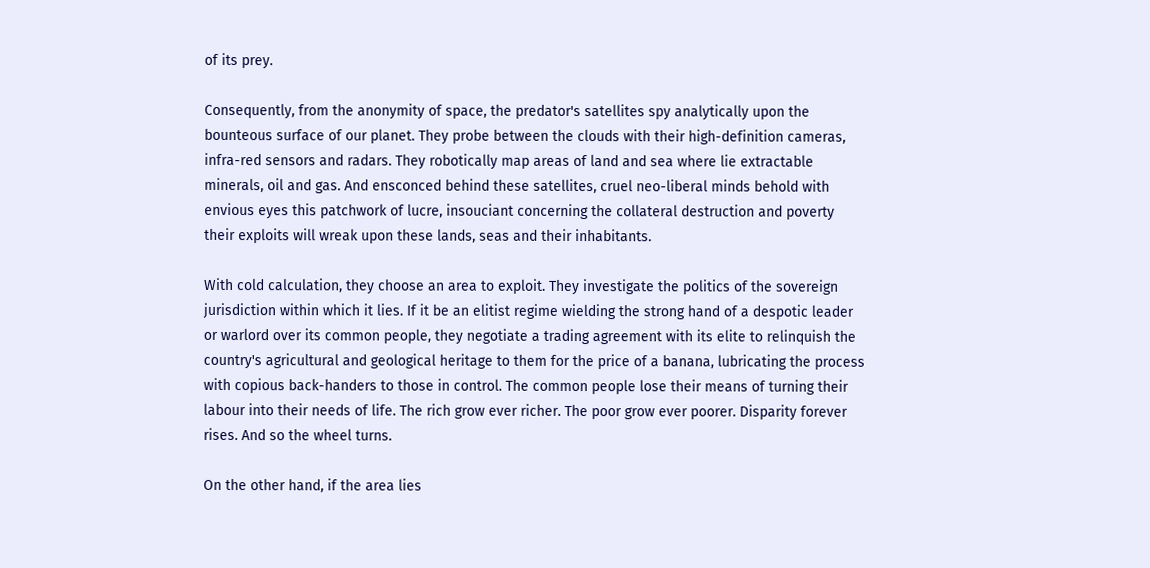of its prey.

Consequently, from the anonymity of space, the predator's satellites spy analytically upon the bounteous surface of our planet. They probe between the clouds with their high-definition cameras, infra-red sensors and radars. They robotically map areas of land and sea where lie extractable minerals, oil and gas. And ensconced behind these satellites, cruel neo-liberal minds behold with envious eyes this patchwork of lucre, insouciant concerning the collateral destruction and poverty their exploits will wreak upon these lands, seas and their inhabitants.

With cold calculation, they choose an area to exploit. They investigate the politics of the sovereign jurisdiction within which it lies. If it be an elitist regime wielding the strong hand of a despotic leader or warlord over its common people, they negotiate a trading agreement with its elite to relinquish the country's agricultural and geological heritage to them for the price of a banana, lubricating the process with copious back-handers to those in control. The common people lose their means of turning their labour into their needs of life. The rich grow ever richer. The poor grow ever poorer. Disparity forever rises. And so the wheel turns.

On the other hand, if the area lies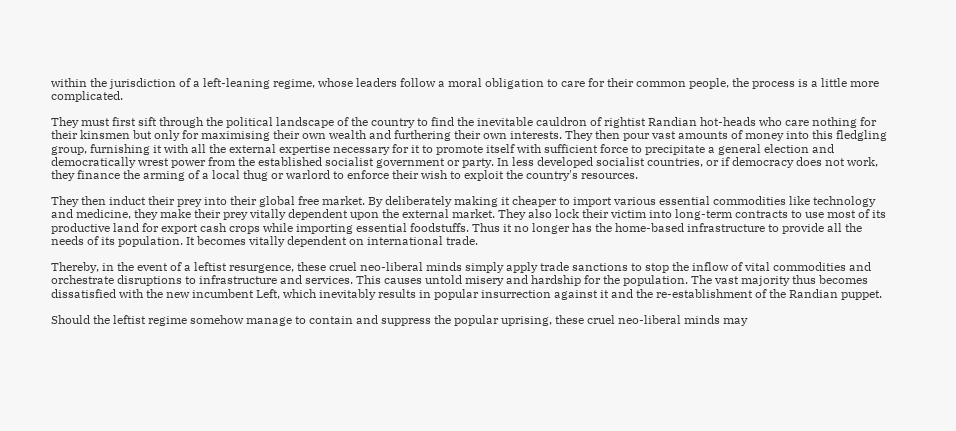within the jurisdiction of a left-leaning regime, whose leaders follow a moral obligation to care for their common people, the process is a little more complicated.

They must first sift through the political landscape of the country to find the inevitable cauldron of rightist Randian hot-heads who care nothing for their kinsmen but only for maximising their own wealth and furthering their own interests. They then pour vast amounts of money into this fledgling group, furnishing it with all the external expertise necessary for it to promote itself with sufficient force to precipitate a general election and democratically wrest power from the established socialist government or party. In less developed socialist countries, or if democracy does not work, they finance the arming of a local thug or warlord to enforce their wish to exploit the country's resources.

They then induct their prey into their global free market. By deliberately making it cheaper to import various essential commodities like technology and medicine, they make their prey vitally dependent upon the external market. They also lock their victim into long-term contracts to use most of its productive land for export cash crops while importing essential foodstuffs. Thus it no longer has the home-based infrastructure to provide all the needs of its population. It becomes vitally dependent on international trade.

Thereby, in the event of a leftist resurgence, these cruel neo-liberal minds simply apply trade sanctions to stop the inflow of vital commodities and orchestrate disruptions to infrastructure and services. This causes untold misery and hardship for the population. The vast majority thus becomes dissatisfied with the new incumbent Left, which inevitably results in popular insurrection against it and the re-establishment of the Randian puppet.

Should the leftist regime somehow manage to contain and suppress the popular uprising, these cruel neo-liberal minds may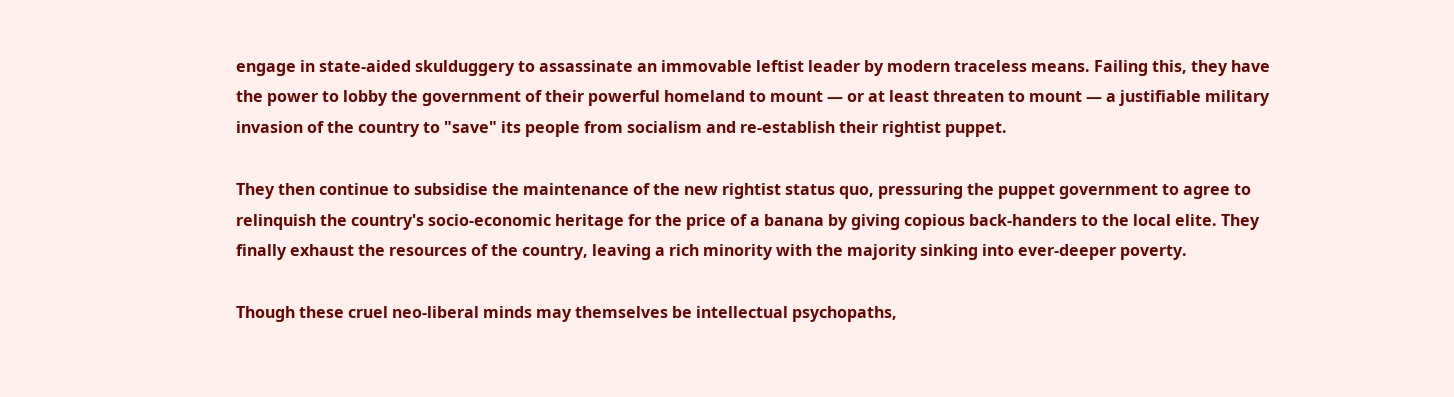engage in state-aided skulduggery to assassinate an immovable leftist leader by modern traceless means. Failing this, they have the power to lobby the government of their powerful homeland to mount — or at least threaten to mount — a justifiable military invasion of the country to "save" its people from socialism and re-establish their rightist puppet.

They then continue to subsidise the maintenance of the new rightist status quo, pressuring the puppet government to agree to relinquish the country's socio-economic heritage for the price of a banana by giving copious back-handers to the local elite. They finally exhaust the resources of the country, leaving a rich minority with the majority sinking into ever-deeper poverty.

Though these cruel neo-liberal minds may themselves be intellectual psychopaths,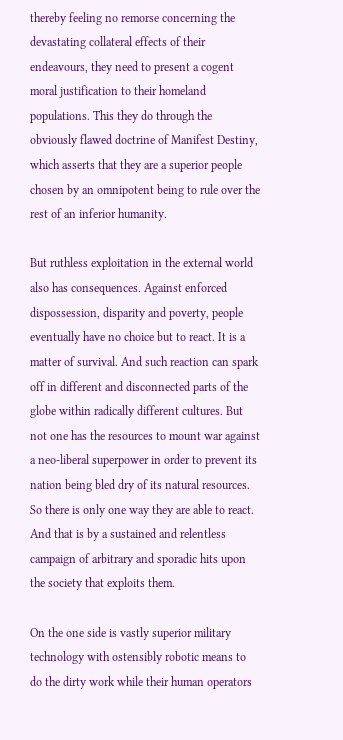thereby feeling no remorse concerning the devastating collateral effects of their endeavours, they need to present a cogent moral justification to their homeland populations. This they do through the obviously flawed doctrine of Manifest Destiny, which asserts that they are a superior people chosen by an omnipotent being to rule over the rest of an inferior humanity.

But ruthless exploitation in the external world also has consequences. Against enforced dispossession, disparity and poverty, people eventually have no choice but to react. It is a matter of survival. And such reaction can spark off in different and disconnected parts of the globe within radically different cultures. But not one has the resources to mount war against a neo-liberal superpower in order to prevent its nation being bled dry of its natural resources. So there is only one way they are able to react. And that is by a sustained and relentless campaign of arbitrary and sporadic hits upon the society that exploits them.

On the one side is vastly superior military technology with ostensibly robotic means to do the dirty work while their human operators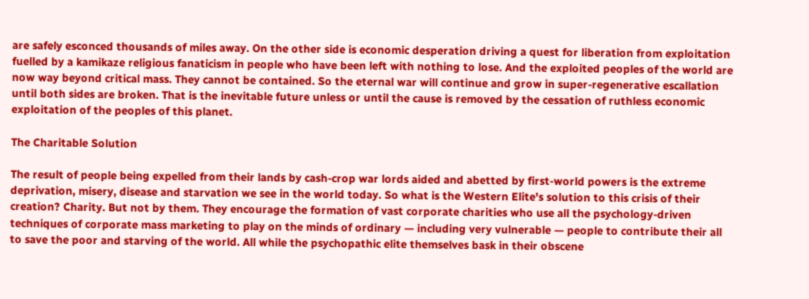are safely esconced thousands of miles away. On the other side is economic desperation driving a quest for liberation from exploitation fuelled by a kamikaze religious fanaticism in people who have been left with nothing to lose. And the exploited peoples of the world are now way beyond critical mass. They cannot be contained. So the eternal war will continue and grow in super-regenerative escallation until both sides are broken. That is the inevitable future unless or until the cause is removed by the cessation of ruthless economic exploitation of the peoples of this planet.

The Charitable Solution

The result of people being expelled from their lands by cash-crop war lords aided and abetted by first-world powers is the extreme deprivation, misery, disease and starvation we see in the world today. So what is the Western Elite's solution to this crisis of their creation? Charity. But not by them. They encourage the formation of vast corporate charities who use all the psychology-driven techniques of corporate mass marketing to play on the minds of ordinary — including very vulnerable — people to contribute their all to save the poor and starving of the world. All while the psychopathic elite themselves bask in their obscene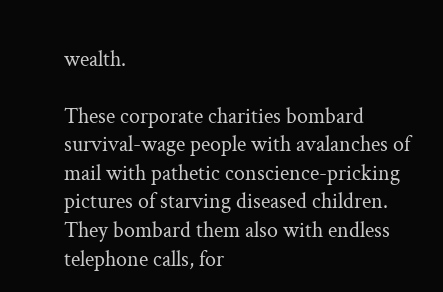wealth.

These corporate charities bombard survival-wage people with avalanches of mail with pathetic conscience-pricking pictures of starving diseased children. They bombard them also with endless telephone calls, for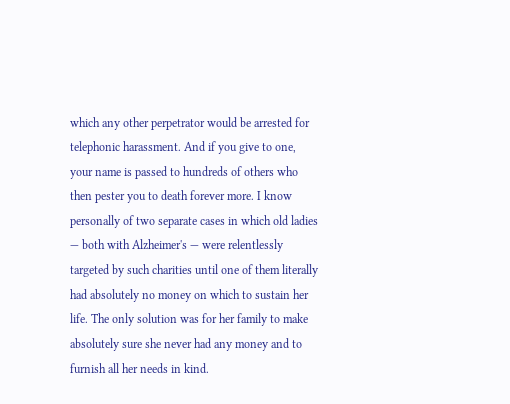which any other perpetrator would be arrested for telephonic harassment. And if you give to one, your name is passed to hundreds of others who then pester you to death forever more. I know personally of two separate cases in which old ladies — both with Alzheimer's — were relentlessly targeted by such charities until one of them literally had absolutely no money on which to sustain her life. The only solution was for her family to make absolutely sure she never had any money and to furnish all her needs in kind.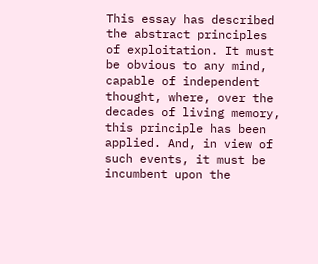This essay has described the abstract principles of exploitation. It must be obvious to any mind, capable of independent thought, where, over the decades of living memory, this principle has been applied. And, in view of such events, it must be incumbent upon the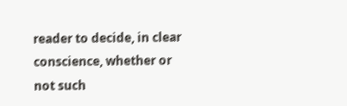reader to decide, in clear conscience, whether or not such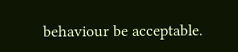behaviour be acceptable.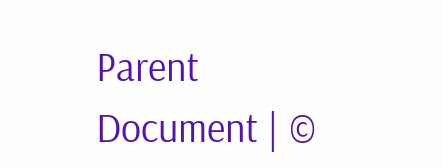Parent Document | ©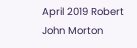April 2019 Robert John Morton